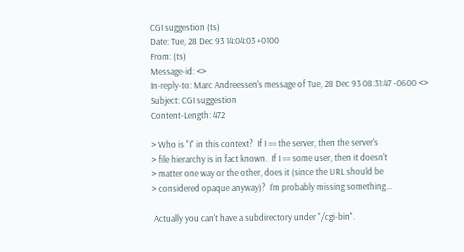CGI suggestion (ts)
Date: Tue, 28 Dec 93 14:04:03 +0100
From: (ts)
Message-id: <>
In-reply-to: Marc Andreessen's message of Tue, 28 Dec 93 08:31:47 -0600 <>
Subject: CGI suggestion
Content-Length: 472

> Who is "I" in this context?  If I == the server, then the server's
> file hierarchy is in fact known.  If I == some user, then it doesn't
> matter one way or the other, does it (since the URL should be
> considered opaque anyway)?  I'm probably missing something...

 Actually you can't have a subdirectory under "/cgi-bin".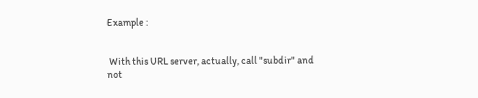Example :


 With this URL server, actually, call "subdir" and not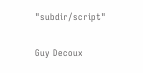"subdir/script"

Guy Decoux